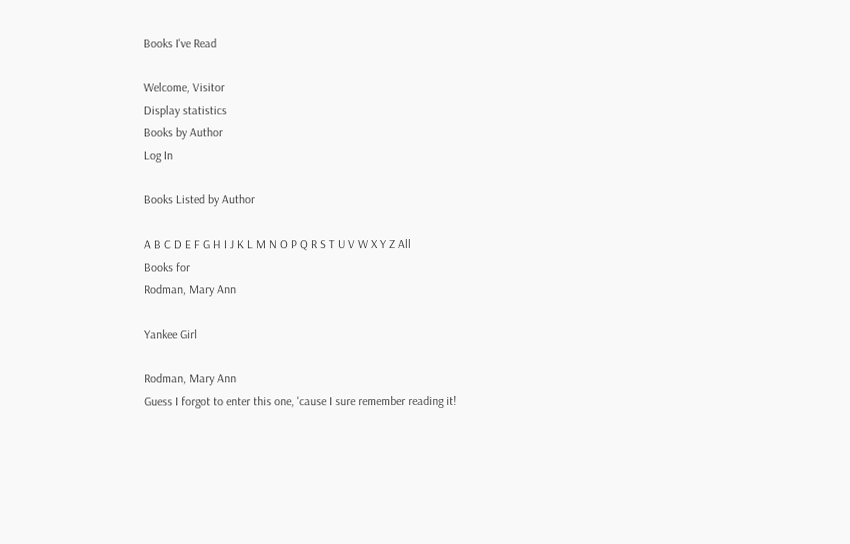Books I've Read

Welcome, Visitor
Display statistics
Books by Author
Log In

Books Listed by Author

A B C D E F G H I J K L M N O P Q R S T U V W X Y Z All
Books for
Rodman, Mary Ann

Yankee Girl

Rodman, Mary Ann
Guess I forgot to enter this one, 'cause I sure remember reading it!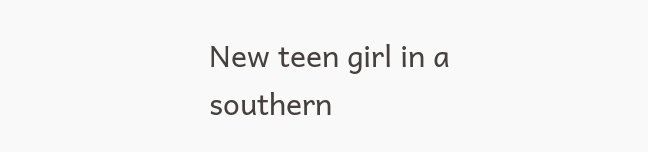New teen girl in a southern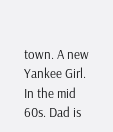town. A new Yankee Girl. In the mid 60s. Dad is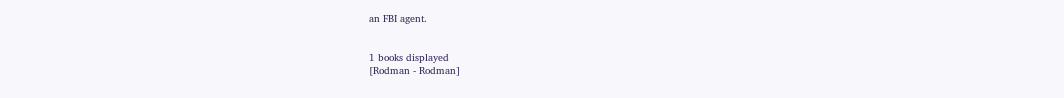an FBI agent.


1 books displayed
[Rodman - Rodman]